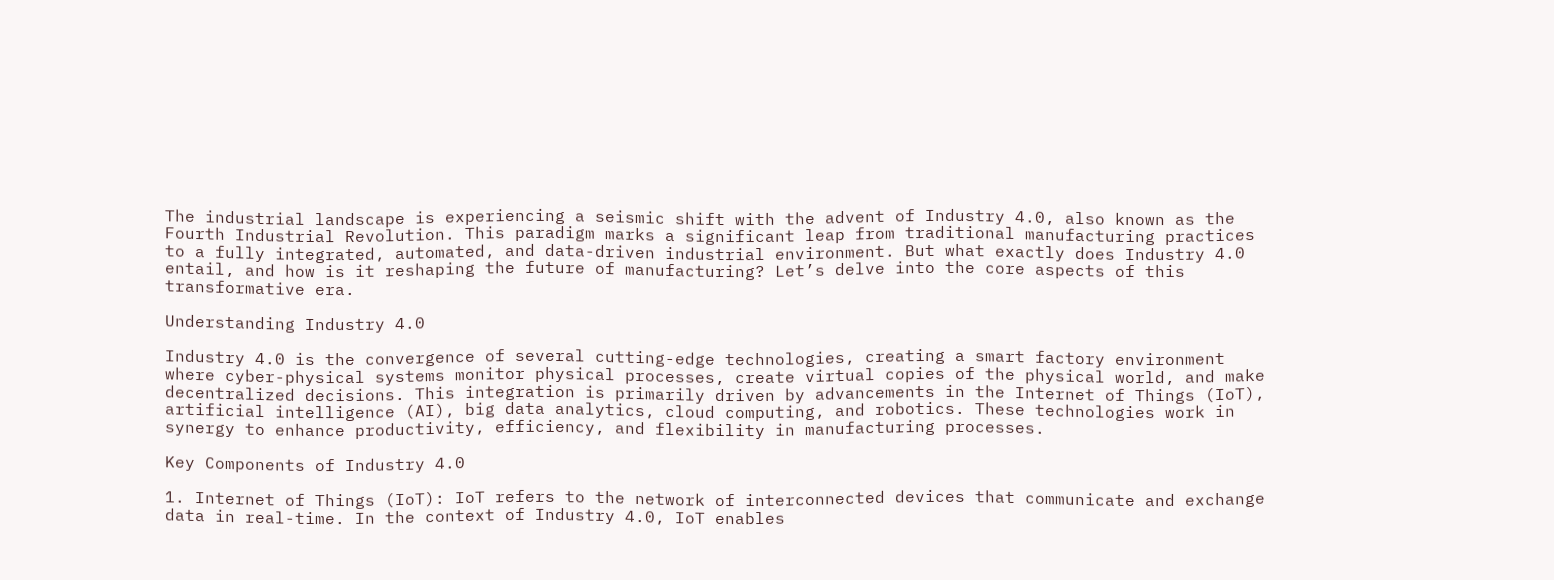The industrial landscape is experiencing a seismic shift with the advent of Industry 4.0, also known as the Fourth Industrial Revolution. This paradigm marks a significant leap from traditional manufacturing practices to a fully integrated, automated, and data-driven industrial environment. But what exactly does Industry 4.0 entail, and how is it reshaping the future of manufacturing? Let’s delve into the core aspects of this transformative era.

Understanding Industry 4.0

Industry 4.0 is the convergence of several cutting-edge technologies, creating a smart factory environment where cyber-physical systems monitor physical processes, create virtual copies of the physical world, and make decentralized decisions. This integration is primarily driven by advancements in the Internet of Things (IoT), artificial intelligence (AI), big data analytics, cloud computing, and robotics. These technologies work in synergy to enhance productivity, efficiency, and flexibility in manufacturing processes.

Key Components of Industry 4.0

1. Internet of Things (IoT): IoT refers to the network of interconnected devices that communicate and exchange data in real-time. In the context of Industry 4.0, IoT enables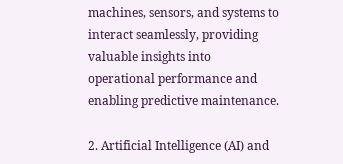machines, sensors, and systems to interact seamlessly, providing valuable insights into operational performance and enabling predictive maintenance.

2. Artificial Intelligence (AI) and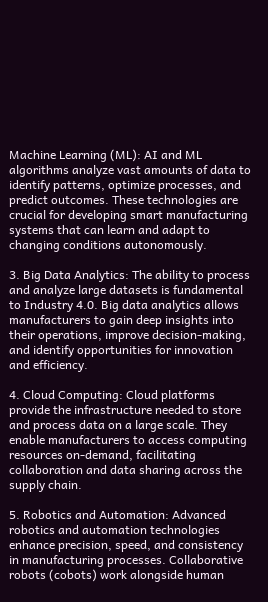Machine Learning (ML): AI and ML algorithms analyze vast amounts of data to identify patterns, optimize processes, and predict outcomes. These technologies are crucial for developing smart manufacturing systems that can learn and adapt to changing conditions autonomously.

3. Big Data Analytics: The ability to process and analyze large datasets is fundamental to Industry 4.0. Big data analytics allows manufacturers to gain deep insights into their operations, improve decision-making, and identify opportunities for innovation and efficiency.

4. Cloud Computing: Cloud platforms provide the infrastructure needed to store and process data on a large scale. They enable manufacturers to access computing resources on-demand, facilitating collaboration and data sharing across the supply chain.

5. Robotics and Automation: Advanced robotics and automation technologies enhance precision, speed, and consistency in manufacturing processes. Collaborative robots (cobots) work alongside human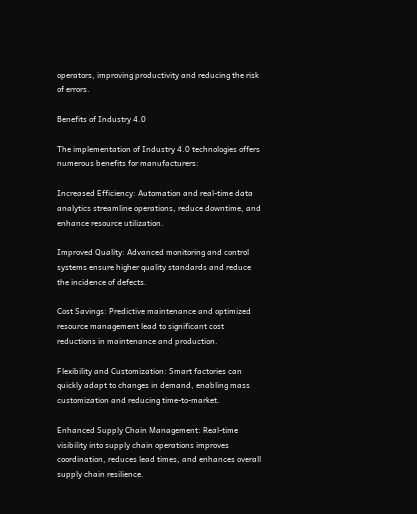operators, improving productivity and reducing the risk of errors.

Benefits of Industry 4.0

The implementation of Industry 4.0 technologies offers numerous benefits for manufacturers:

Increased Efficiency: Automation and real-time data analytics streamline operations, reduce downtime, and enhance resource utilization.

Improved Quality: Advanced monitoring and control systems ensure higher quality standards and reduce the incidence of defects.

Cost Savings: Predictive maintenance and optimized resource management lead to significant cost reductions in maintenance and production.

Flexibility and Customization: Smart factories can quickly adapt to changes in demand, enabling mass customization and reducing time-to-market.

Enhanced Supply Chain Management: Real-time visibility into supply chain operations improves coordination, reduces lead times, and enhances overall supply chain resilience.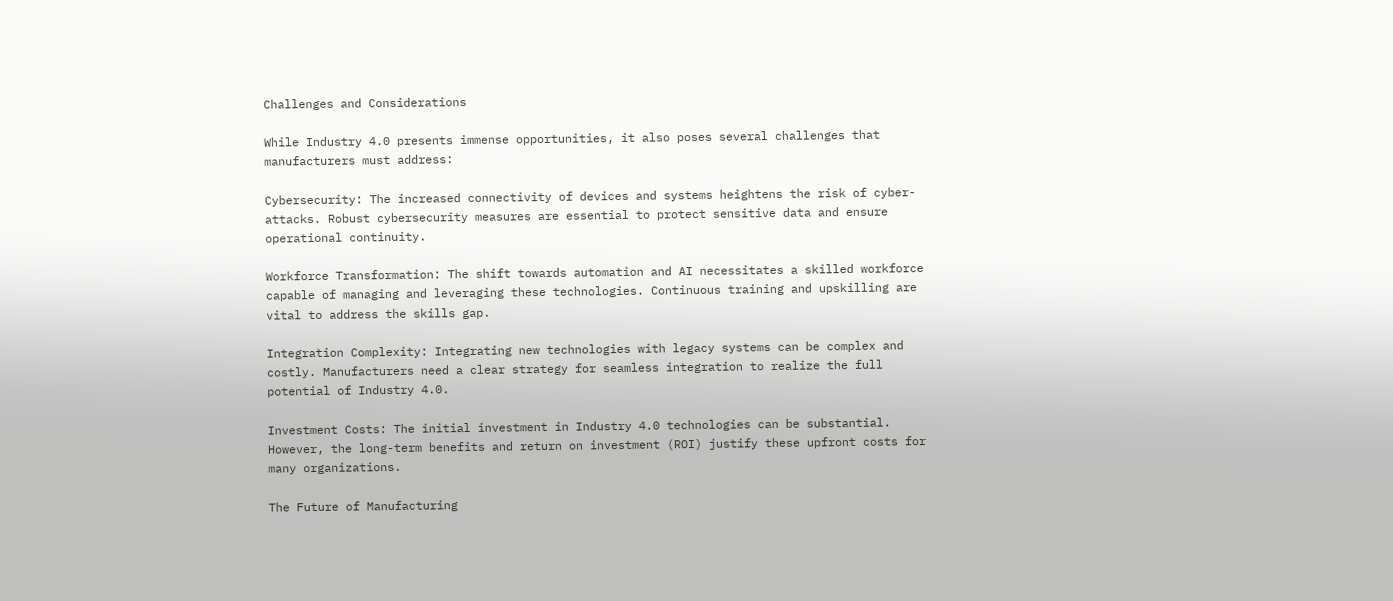Challenges and Considerations

While Industry 4.0 presents immense opportunities, it also poses several challenges that manufacturers must address:

Cybersecurity: The increased connectivity of devices and systems heightens the risk of cyber-attacks. Robust cybersecurity measures are essential to protect sensitive data and ensure operational continuity.

Workforce Transformation: The shift towards automation and AI necessitates a skilled workforce capable of managing and leveraging these technologies. Continuous training and upskilling are vital to address the skills gap.

Integration Complexity: Integrating new technologies with legacy systems can be complex and costly. Manufacturers need a clear strategy for seamless integration to realize the full potential of Industry 4.0.

Investment Costs: The initial investment in Industry 4.0 technologies can be substantial. However, the long-term benefits and return on investment (ROI) justify these upfront costs for many organizations.

The Future of Manufacturing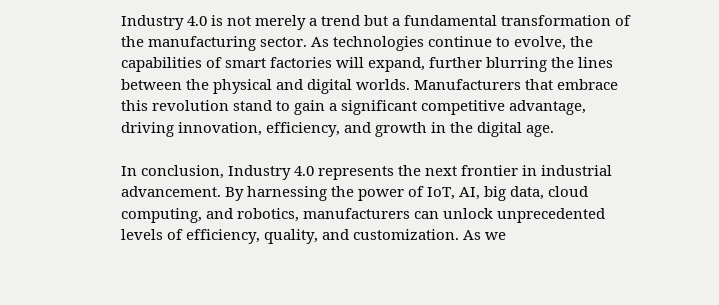Industry 4.0 is not merely a trend but a fundamental transformation of the manufacturing sector. As technologies continue to evolve, the capabilities of smart factories will expand, further blurring the lines between the physical and digital worlds. Manufacturers that embrace this revolution stand to gain a significant competitive advantage, driving innovation, efficiency, and growth in the digital age.

In conclusion, Industry 4.0 represents the next frontier in industrial advancement. By harnessing the power of IoT, AI, big data, cloud computing, and robotics, manufacturers can unlock unprecedented levels of efficiency, quality, and customization. As we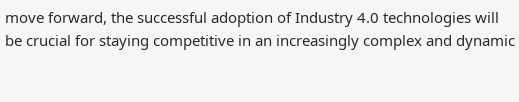move forward, the successful adoption of Industry 4.0 technologies will be crucial for staying competitive in an increasingly complex and dynamic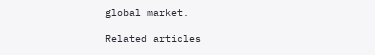global market.

Related articles